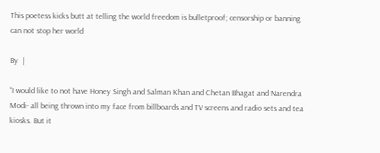This poetess kicks butt at telling the world freedom is bulletproof; censorship or banning can not stop her world

By  |

“I would like to not have Honey Singh and Salman Khan and Chetan Bhagat and Narendra Modi- all being thrown into my face from billboards and TV screens and radio sets and tea kiosks. But it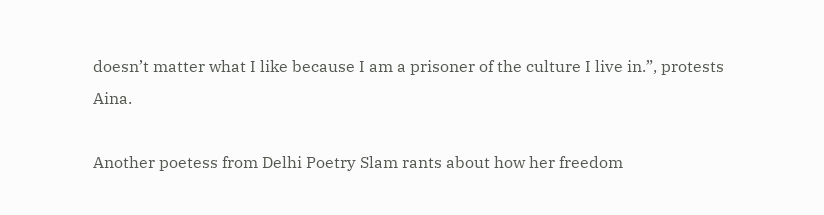doesn’t matter what I like because I am a prisoner of the culture I live in.”, protests Aina.

Another poetess from Delhi Poetry Slam rants about how her freedom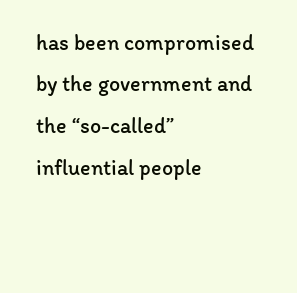has been compromised by the government and the “so-called” influential people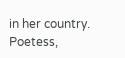in her country. Poetess,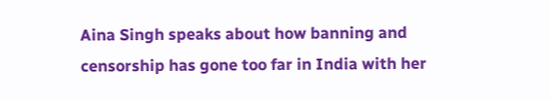Aina Singh speaks about how banning and censorship has gone too far in India with her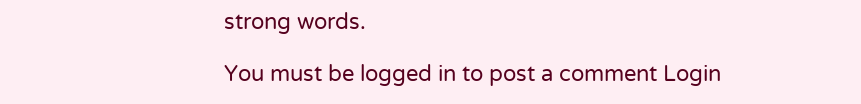strong words.

You must be logged in to post a comment Login